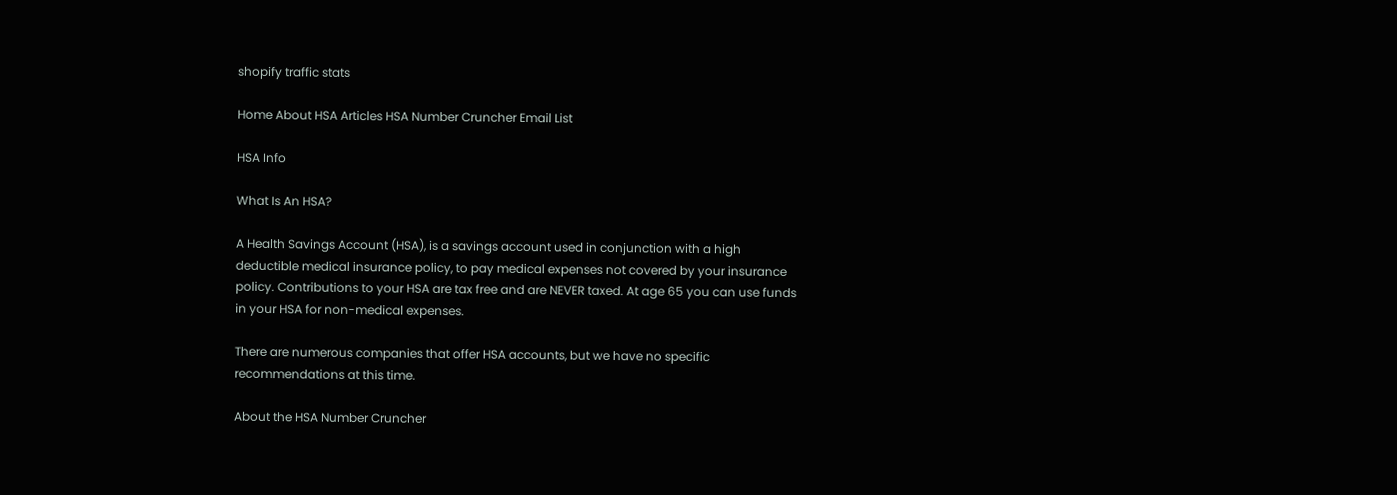shopify traffic stats

Home About HSA Articles HSA Number Cruncher Email List

HSA Info

What Is An HSA?

A Health Savings Account (HSA), is a savings account used in conjunction with a high deductible medical insurance policy, to pay medical expenses not covered by your insurance policy. Contributions to your HSA are tax free and are NEVER taxed. At age 65 you can use funds in your HSA for non-medical expenses.

There are numerous companies that offer HSA accounts, but we have no specific recommendations at this time.

About the HSA Number Cruncher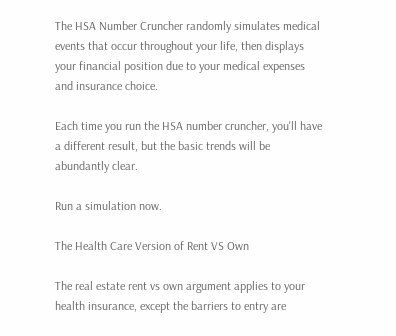The HSA Number Cruncher randomly simulates medical events that occur throughout your life, then displays your financial position due to your medical expenses and insurance choice.

Each time you run the HSA number cruncher, you'll have a different result, but the basic trends will be abundantly clear.

Run a simulation now.

The Health Care Version of Rent VS Own

The real estate rent vs own argument applies to your health insurance, except the barriers to entry are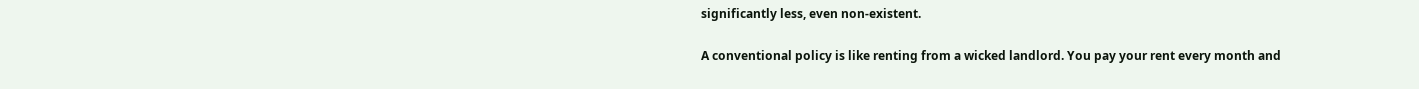significantly less, even non-existent.

A conventional policy is like renting from a wicked landlord. You pay your rent every month and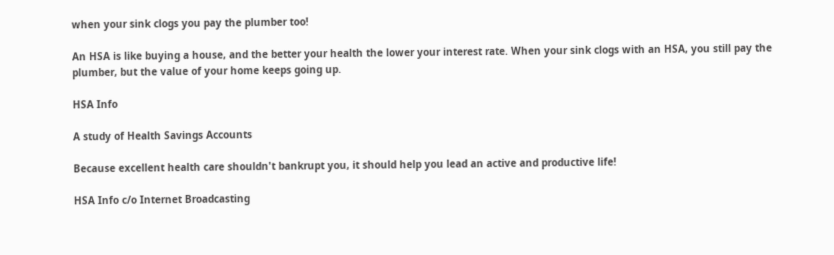when your sink clogs you pay the plumber too!

An HSA is like buying a house, and the better your health the lower your interest rate. When your sink clogs with an HSA, you still pay the plumber, but the value of your home keeps going up.

HSA Info

A study of Health Savings Accounts

Because excellent health care shouldn't bankrupt you, it should help you lead an active and productive life!

HSA Info c/o Internet Broadcasting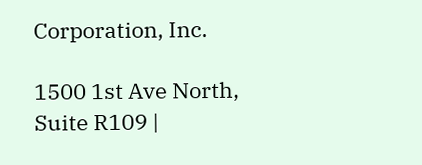Corporation, Inc.

1500 1st Ave North, Suite R109 |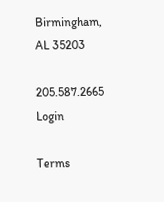Birmingham, AL 35203

205.587.2665 Login

Terms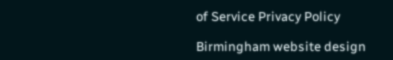of Service Privacy Policy

Birmingham website design